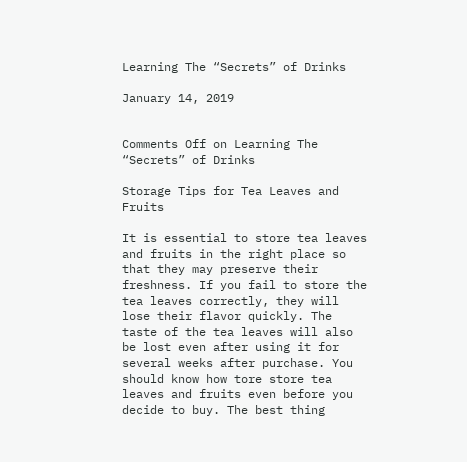Learning The “Secrets” of Drinks

January 14, 2019


Comments Off on Learning The “Secrets” of Drinks

Storage Tips for Tea Leaves and Fruits

It is essential to store tea leaves and fruits in the right place so that they may preserve their freshness. If you fail to store the tea leaves correctly, they will lose their flavor quickly. The taste of the tea leaves will also be lost even after using it for several weeks after purchase. You should know how tore store tea leaves and fruits even before you decide to buy. The best thing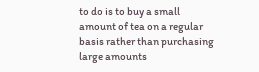to do is to buy a small amount of tea on a regular basis rather than purchasing large amounts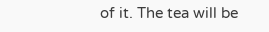of it. The tea will be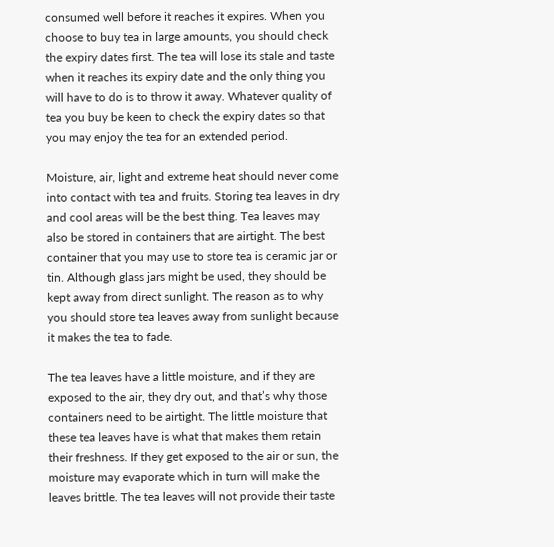consumed well before it reaches it expires. When you choose to buy tea in large amounts, you should check the expiry dates first. The tea will lose its stale and taste when it reaches its expiry date and the only thing you will have to do is to throw it away. Whatever quality of tea you buy be keen to check the expiry dates so that you may enjoy the tea for an extended period.

Moisture, air, light and extreme heat should never come into contact with tea and fruits. Storing tea leaves in dry and cool areas will be the best thing. Tea leaves may also be stored in containers that are airtight. The best container that you may use to store tea is ceramic jar or tin. Although glass jars might be used, they should be kept away from direct sunlight. The reason as to why you should store tea leaves away from sunlight because it makes the tea to fade.

The tea leaves have a little moisture, and if they are exposed to the air, they dry out, and that’s why those containers need to be airtight. The little moisture that these tea leaves have is what that makes them retain their freshness. If they get exposed to the air or sun, the moisture may evaporate which in turn will make the leaves brittle. The tea leaves will not provide their taste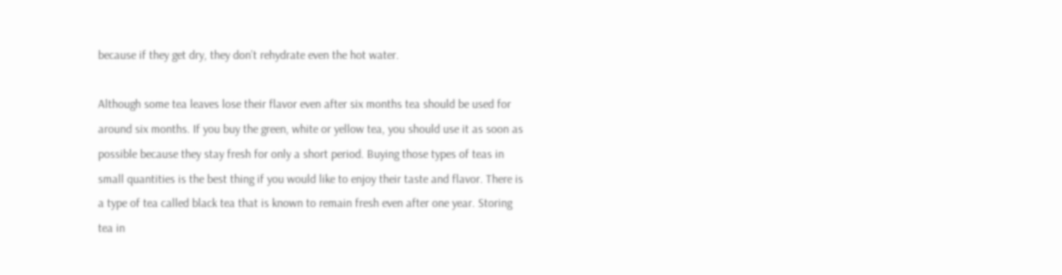because if they get dry, they don’t rehydrate even the hot water.

Although some tea leaves lose their flavor even after six months tea should be used for around six months. If you buy the green, white or yellow tea, you should use it as soon as possible because they stay fresh for only a short period. Buying those types of teas in small quantities is the best thing if you would like to enjoy their taste and flavor. There is a type of tea called black tea that is known to remain fresh even after one year. Storing tea in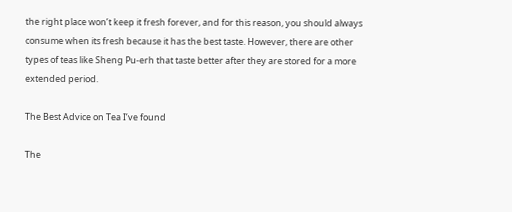the right place won’t keep it fresh forever, and for this reason, you should always consume when its fresh because it has the best taste. However, there are other types of teas like Sheng Pu-erh that taste better after they are stored for a more extended period.

The Best Advice on Tea I’ve found

The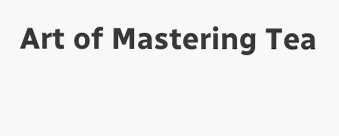Art of Mastering Tea